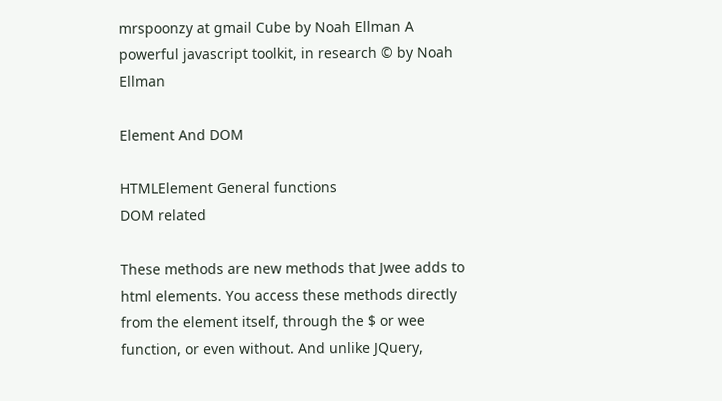mrspoonzy at gmail Cube by Noah Ellman A powerful javascript toolkit, in research © by Noah Ellman

Element And DOM

HTMLElement General functions
DOM related

These methods are new methods that Jwee adds to html elements. You access these methods directly from the element itself, through the $ or wee function, or even without. And unlike JQuery,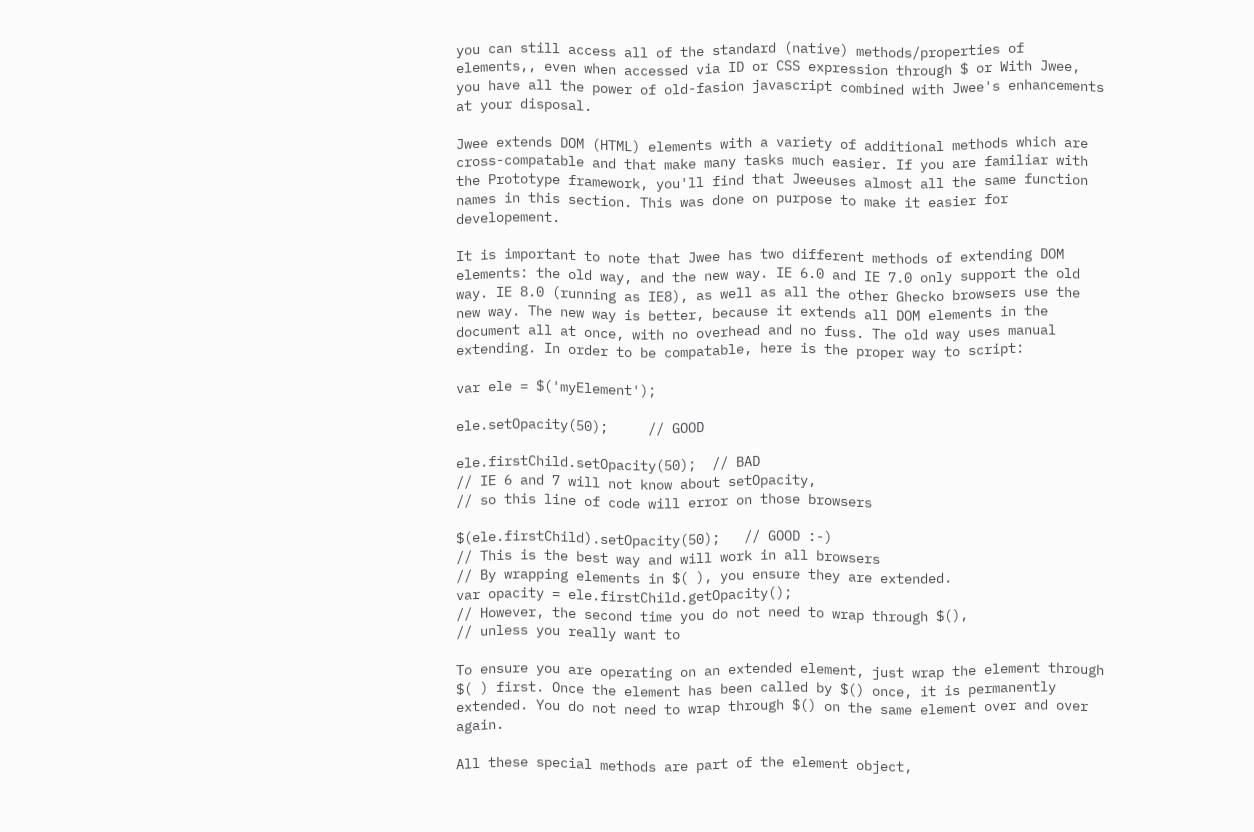you can still access all of the standard (native) methods/properties of elements,, even when accessed via ID or CSS expression through $ or With Jwee, you have all the power of old-fasion javascript combined with Jwee's enhancements at your disposal.

Jwee extends DOM (HTML) elements with a variety of additional methods which are cross-compatable and that make many tasks much easier. If you are familiar with the Prototype framework, you'll find that Jweeuses almost all the same function names in this section. This was done on purpose to make it easier for developement.

It is important to note that Jwee has two different methods of extending DOM elements: the old way, and the new way. IE 6.0 and IE 7.0 only support the old way. IE 8.0 (running as IE8), as well as all the other Ghecko browsers use the new way. The new way is better, because it extends all DOM elements in the document all at once, with no overhead and no fuss. The old way uses manual extending. In order to be compatable, here is the proper way to script:

var ele = $('myElement');

ele.setOpacity(50);     // GOOD

ele.firstChild.setOpacity(50);  // BAD
// IE 6 and 7 will not know about setOpacity,
// so this line of code will error on those browsers

$(ele.firstChild).setOpacity(50);   // GOOD :-)
// This is the best way and will work in all browsers
// By wrapping elements in $( ), you ensure they are extended.
var opacity = ele.firstChild.getOpacity();
// However, the second time you do not need to wrap through $(),
// unless you really want to

To ensure you are operating on an extended element, just wrap the element through $( ) first. Once the element has been called by $() once, it is permanently extended. You do not need to wrap through $() on the same element over and over again.

All these special methods are part of the element object,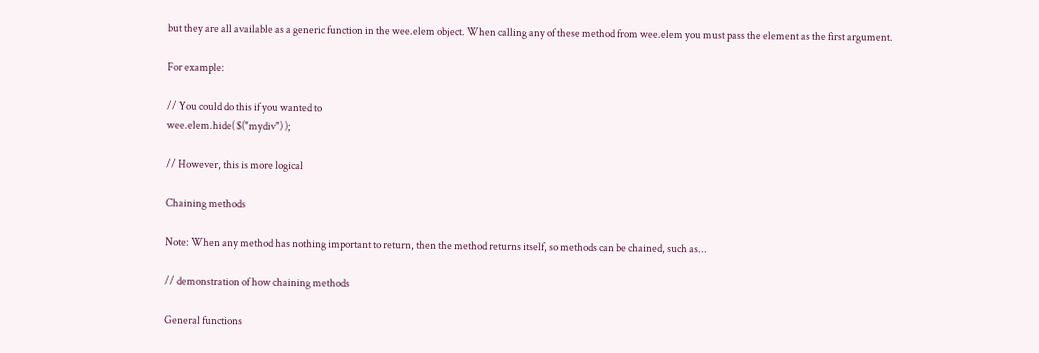but they are all available as a generic function in the wee.elem object. When calling any of these method from wee.elem you must pass the element as the first argument.

For example:

// You could do this if you wanted to
wee.elem.hide( $("mydiv") );

// However, this is more logical

Chaining methods

Note: When any method has nothing important to return, then the method returns itself, so methods can be chained, such as...

// demonstration of how chaining methods

General functions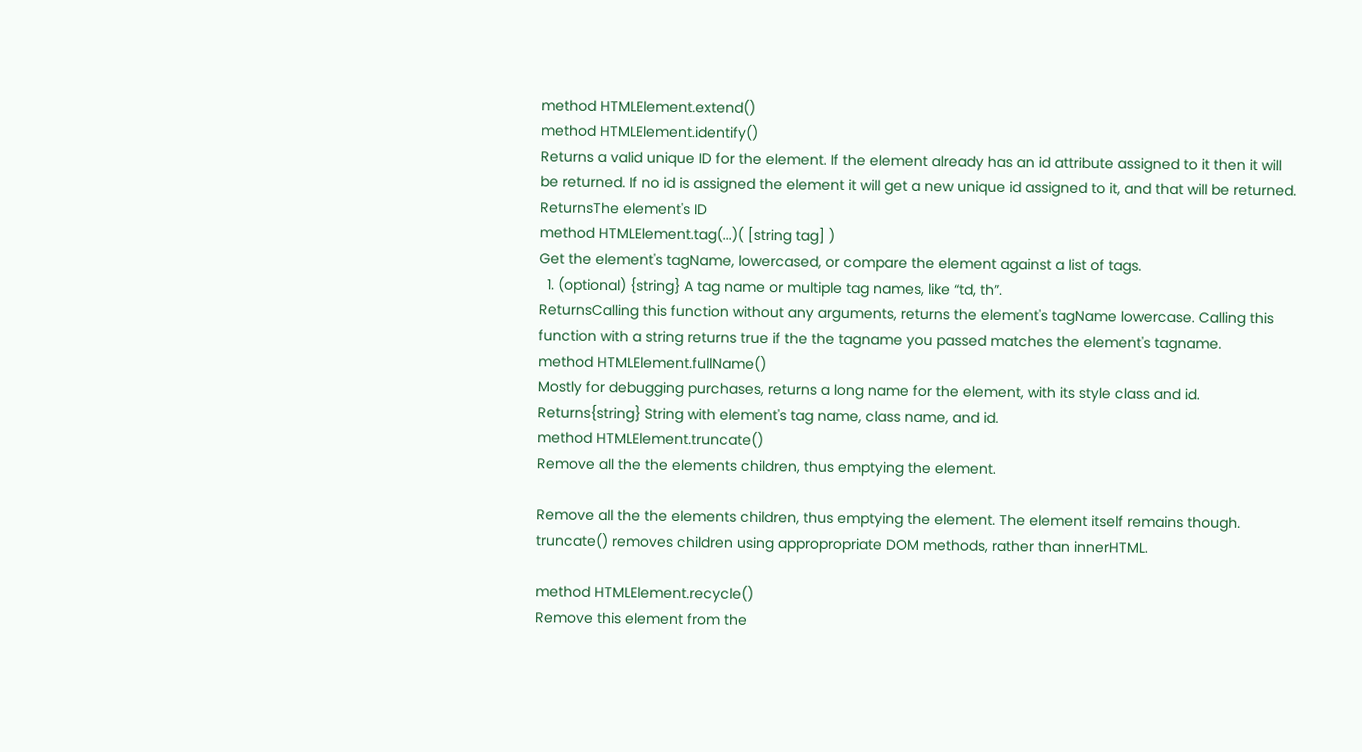method HTMLElement.extend()
method HTMLElement.identify()
Returns a valid unique ID for the element. If the element already has an id attribute assigned to it then it will be returned. If no id is assigned the element it will get a new unique id assigned to it, and that will be returned.
ReturnsThe element's ID
method HTMLElement.tag(...)( [string tag] )
Get the element's tagName, lowercased, or compare the element against a list of tags.
  1. (optional) {string} A tag name or multiple tag names, like “td, th”.
ReturnsCalling this function without any arguments, returns the element's tagName lowercase. Calling this function with a string returns true if the the tagname you passed matches the element's tagname.
method HTMLElement.fullName()
Mostly for debugging purchases, returns a long name for the element, with its style class and id.
Returns{string} String with element's tag name, class name, and id.
method HTMLElement.truncate()
Remove all the the elements children, thus emptying the element.

Remove all the the elements children, thus emptying the element. The element itself remains though. truncate() removes children using appropropriate DOM methods, rather than innerHTML.

method HTMLElement.recycle()
Remove this element from the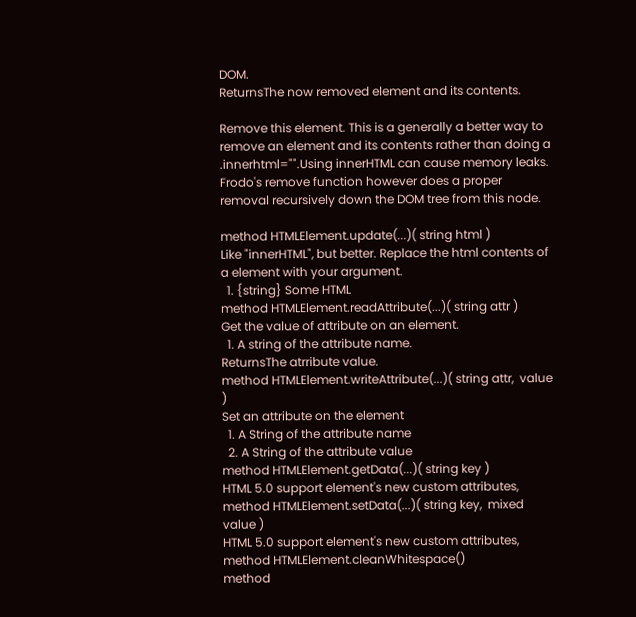DOM.
ReturnsThe now removed element and its contents.

Remove this element. This is a generally a better way to remove an element and its contents rather than doing a .innerhtml="".Using innerHTML can cause memory leaks. Frodo's remove function however does a proper removal recursively down the DOM tree from this node.

method HTMLElement.update(...)( string html )
Like "innerHTML", but better. Replace the html contents of a element with your argument.
  1. {string} Some HTML
method HTMLElement.readAttribute(...)( string attr )
Get the value of attribute on an element.
  1. A string of the attribute name.
ReturnsThe atrribute value.
method HTMLElement.writeAttribute(...)( string attr,  value )
Set an attribute on the element
  1. A String of the attribute name
  2. A String of the attribute value
method HTMLElement.getData(...)( string key )
HTML 5.0 support element's new custom attributes,
method HTMLElement.setData(...)( string key,  mixed value )
HTML 5.0 support element's new custom attributes,
method HTMLElement.cleanWhitespace()
method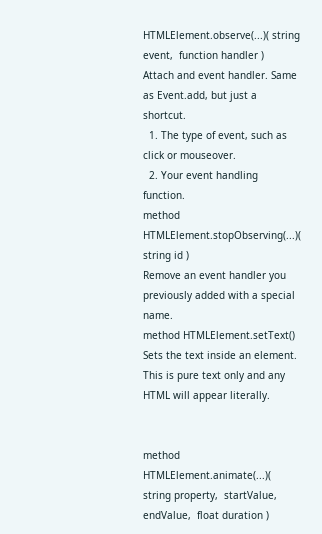HTMLElement.observe(...)( string event,  function handler )
Attach and event handler. Same as Event.add, but just a shortcut.
  1. The type of event, such as click or mouseover.
  2. Your event handling function.
method HTMLElement.stopObserving(...)( string id )
Remove an event handler you previously added with a special name.
method HTMLElement.setText()
Sets the text inside an element. This is pure text only and any HTML will appear literally.


method HTMLElement.animate(...)( string property,  startValue,  endValue,  float duration )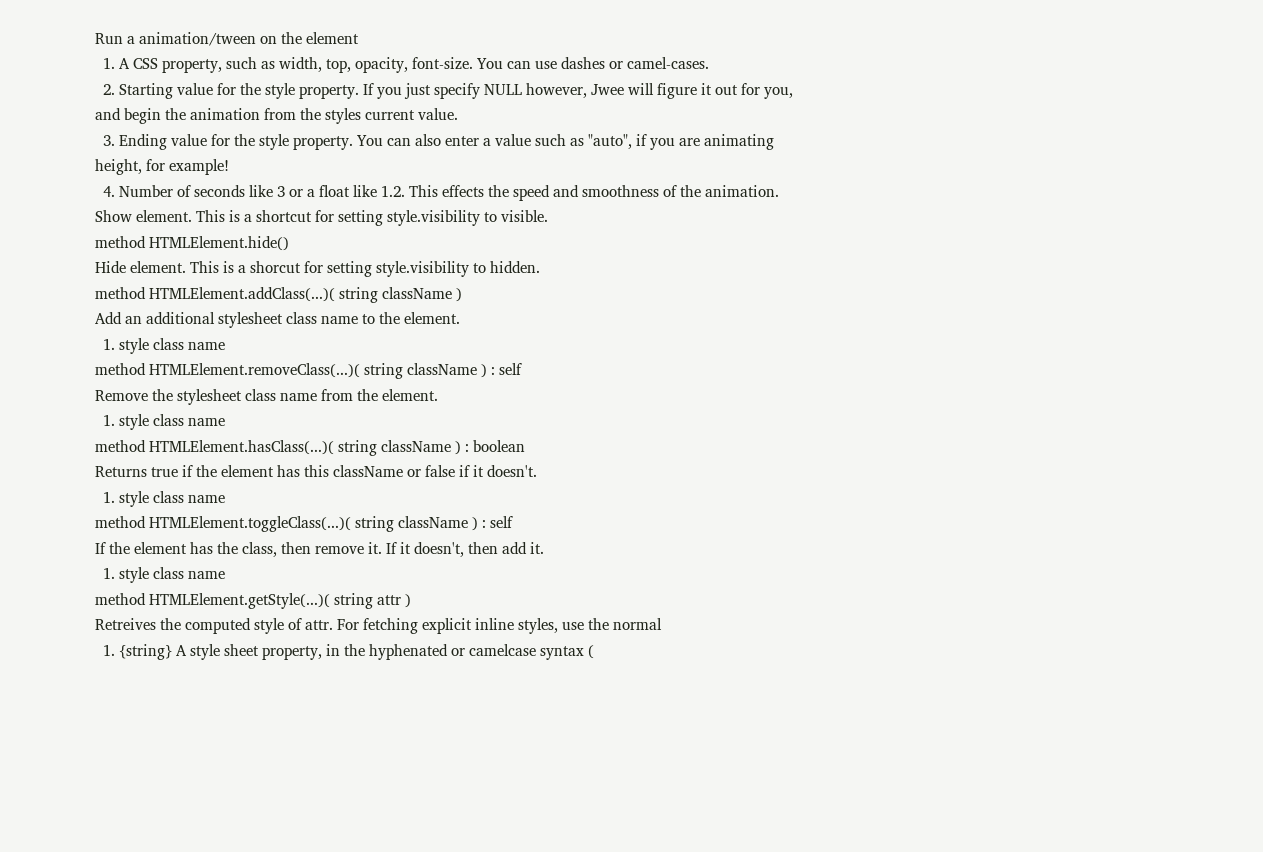Run a animation/tween on the element
  1. A CSS property, such as width, top, opacity, font-size. You can use dashes or camel-cases.
  2. Starting value for the style property. If you just specify NULL however, Jwee will figure it out for you, and begin the animation from the styles current value.
  3. Ending value for the style property. You can also enter a value such as "auto", if you are animating height, for example!
  4. Number of seconds like 3 or a float like 1.2. This effects the speed and smoothness of the animation.
Show element. This is a shortcut for setting style.visibility to visible.
method HTMLElement.hide()
Hide element. This is a shorcut for setting style.visibility to hidden.
method HTMLElement.addClass(...)( string className )
Add an additional stylesheet class name to the element.
  1. style class name
method HTMLElement.removeClass(...)( string className ) : self
Remove the stylesheet class name from the element.
  1. style class name
method HTMLElement.hasClass(...)( string className ) : boolean
Returns true if the element has this className or false if it doesn't.
  1. style class name
method HTMLElement.toggleClass(...)( string className ) : self
If the element has the class, then remove it. If it doesn't, then add it.
  1. style class name
method HTMLElement.getStyle(...)( string attr )
Retreives the computed style of attr. For fetching explicit inline styles, use the normal
  1. {string} A style sheet property, in the hyphenated or camelcase syntax (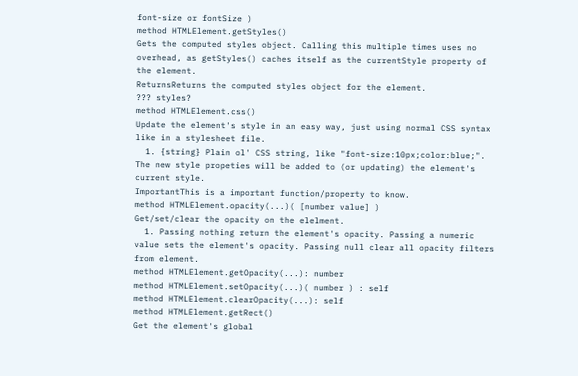font-size or fontSize )
method HTMLElement.getStyles()
Gets the computed styles object. Calling this multiple times uses no overhead, as getStyles() caches itself as the currentStyle property of the element.
ReturnsReturns the computed styles object for the element.
??? styles?
method HTMLElement.css()
Update the element's style in an easy way, just using normal CSS syntax like in a stylesheet file.
  1. {string} Plain ol' CSS string, like "font-size:10px;color:blue;". The new style propeties will be added to (or updating) the element's current style.
ImportantThis is a important function/property to know.
method HTMLElement.opacity(...)( [number value] )
Get/set/clear the opacity on the elelment.
  1. Passing nothing return the element's opacity. Passing a numeric value sets the element's opacity. Passing null clear all opacity filters from element.
method HTMLElement.getOpacity(...): number
method HTMLElement.setOpacity(...)( number ) : self
method HTMLElement.clearOpacity(...): self
method HTMLElement.getRect()
Get the element's global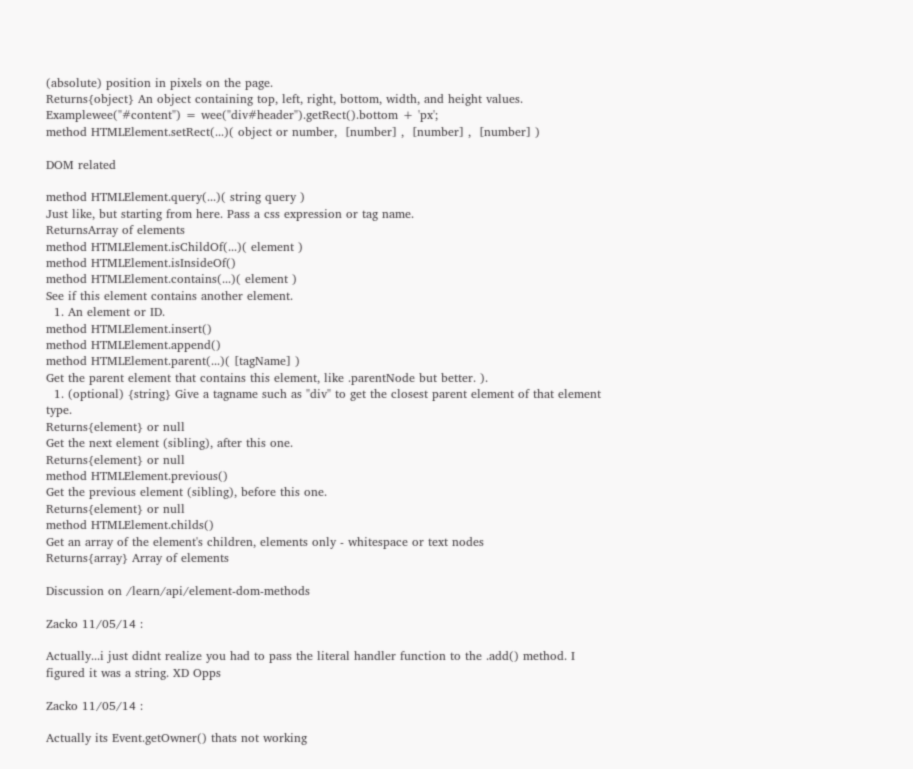(absolute) position in pixels on the page.
Returns{object} An object containing top, left, right, bottom, width, and height values.
Examplewee("#content") = wee("div#header").getRect().bottom + 'px';
method HTMLElement.setRect(...)( object or number,  [number] ,  [number] ,  [number] )

DOM related

method HTMLElement.query(...)( string query )
Just like, but starting from here. Pass a css expression or tag name.
ReturnsArray of elements
method HTMLElement.isChildOf(...)( element )
method HTMLElement.isInsideOf()
method HTMLElement.contains(...)( element )
See if this element contains another element.
  1. An element or ID.
method HTMLElement.insert()
method HTMLElement.append()
method HTMLElement.parent(...)( [tagName] )
Get the parent element that contains this element, like .parentNode but better. ).
  1. (optional) {string} Give a tagname such as "div" to get the closest parent element of that element type.
Returns{element} or null
Get the next element (sibling), after this one.
Returns{element} or null
method HTMLElement.previous()
Get the previous element (sibling), before this one.
Returns{element} or null
method HTMLElement.childs()
Get an array of the element's children, elements only - whitespace or text nodes
Returns{array} Array of elements

Discussion on /learn/api/element-dom-methods

Zacko 11/05/14 :

Actually...i just didnt realize you had to pass the literal handler function to the .add() method. I figured it was a string. XD Opps

Zacko 11/05/14 :

Actually its Event.getOwner() thats not working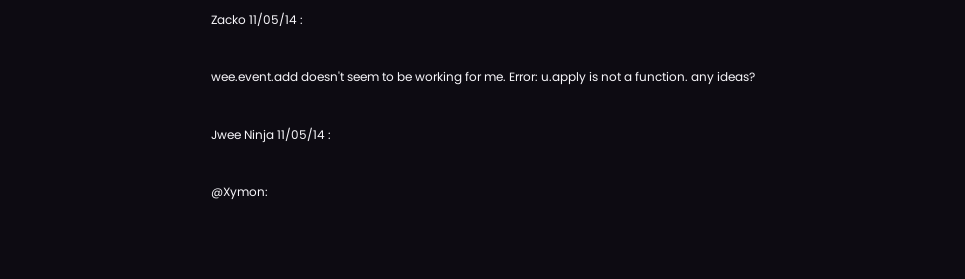Zacko 11/05/14 :

wee.event.add doesn't seem to be working for me. Error: u.apply is not a function. any ideas?

Jwee Ninja 11/05/14 :

@Xymon: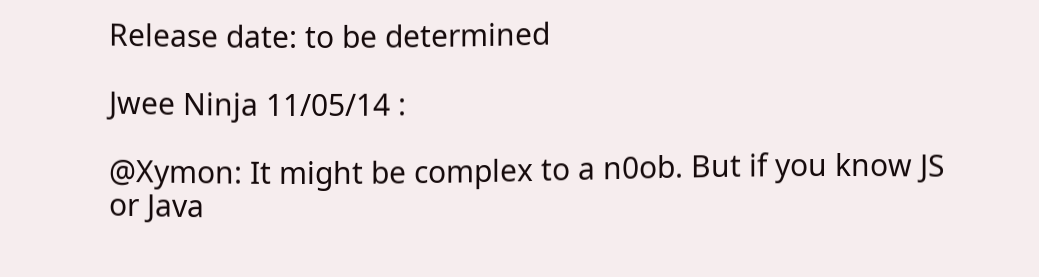Release date: to be determined

Jwee Ninja 11/05/14 :

@Xymon: It might be complex to a n0ob. But if you know JS or Java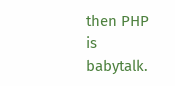then PHP is babytalk.